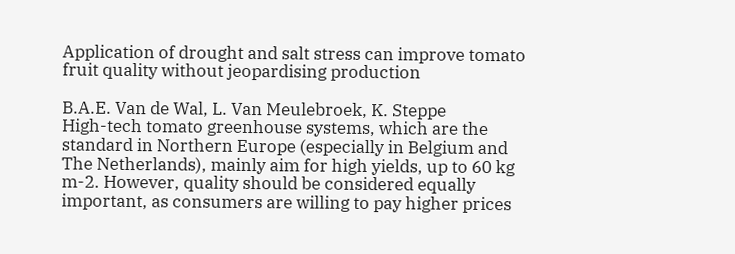Application of drought and salt stress can improve tomato fruit quality without jeopardising production

B.A.E. Van de Wal, L. Van Meulebroek, K. Steppe
High-tech tomato greenhouse systems, which are the standard in Northern Europe (especially in Belgium and The Netherlands), mainly aim for high yields, up to 60 kg m-2. However, quality should be considered equally important, as consumers are willing to pay higher prices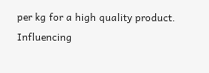per kg for a high quality product. Influencing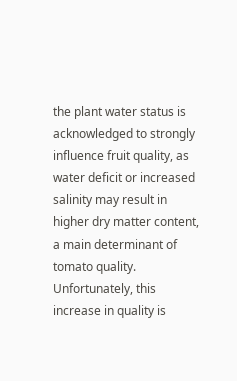the plant water status is acknowledged to strongly influence fruit quality, as water deficit or increased salinity may result in higher dry matter content, a main determinant of tomato quality. Unfortunately, this increase in quality is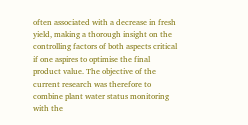often associated with a decrease in fresh yield, making a thorough insight on the controlling factors of both aspects critical if one aspires to optimise the final product value. The objective of the current research was therefore to combine plant water status monitoring with the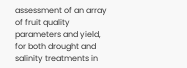assessment of an array of fruit quality parameters and yield, for both drought and salinity treatments in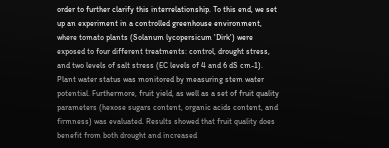order to further clarify this interrelationship. To this end, we set up an experiment in a controlled greenhouse environment, where tomato plants (Solanum lycopersicum 'Dirk') were exposed to four different treatments: control, drought stress, and two levels of salt stress (EC levels of 4 and 6 dS cm-1). Plant water status was monitored by measuring stem water potential. Furthermore, fruit yield, as well as a set of fruit quality parameters (hexose sugars content, organic acids content, and firmness) was evaluated. Results showed that fruit quality does benefit from both drought and increased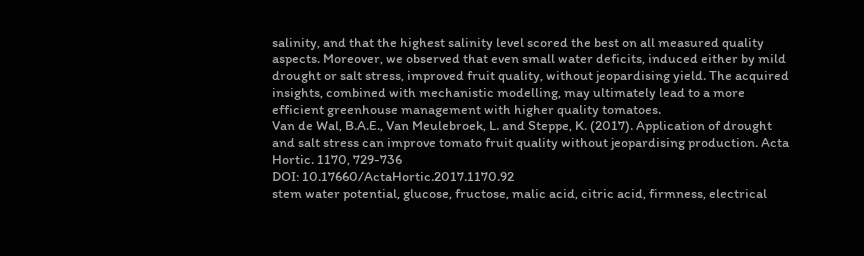salinity, and that the highest salinity level scored the best on all measured quality aspects. Moreover, we observed that even small water deficits, induced either by mild drought or salt stress, improved fruit quality, without jeopardising yield. The acquired insights, combined with mechanistic modelling, may ultimately lead to a more efficient greenhouse management with higher quality tomatoes.
Van de Wal, B.A.E., Van Meulebroek, L. and Steppe, K. (2017). Application of drought and salt stress can improve tomato fruit quality without jeopardising production. Acta Hortic. 1170, 729-736
DOI: 10.17660/ActaHortic.2017.1170.92
stem water potential, glucose, fructose, malic acid, citric acid, firmness, electrical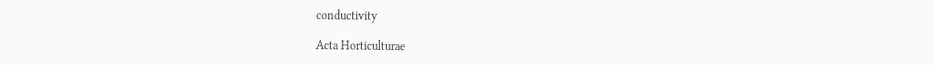conductivity

Acta Horticulturae